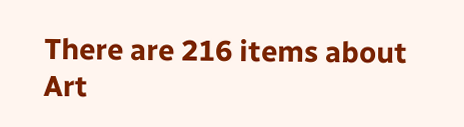There are 216 items about Art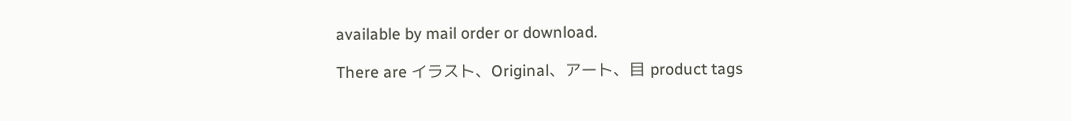available by mail order or download.

There are イラスト、Original、アート、目 product tags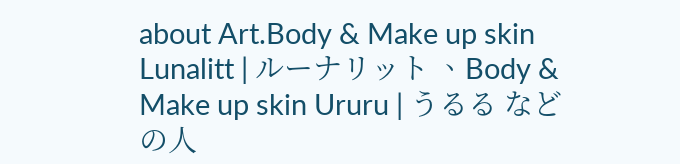about Art.Body & Make up skin Lunalitt | ルーナリット 、Body & Make up skin Ururu | うるる などの人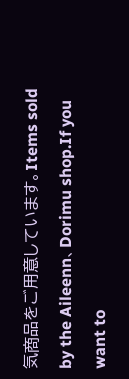気商品をご用意しています。Items sold by the Aileenn、Dorimu shop.If you want to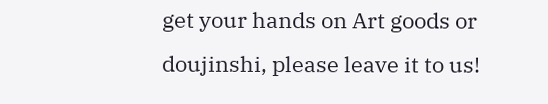get your hands on Art goods or doujinshi, please leave it to us!